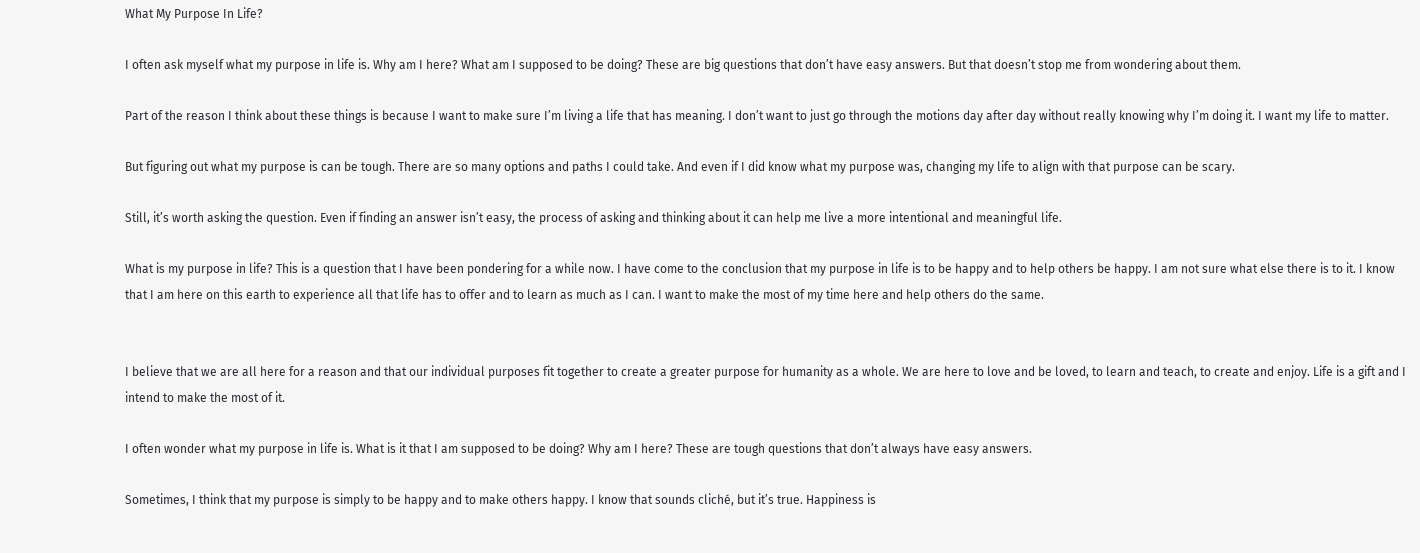What My Purpose In Life?

I often ask myself what my purpose in life is. Why am I here? What am I supposed to be doing? These are big questions that don’t have easy answers. But that doesn’t stop me from wondering about them.

Part of the reason I think about these things is because I want to make sure I’m living a life that has meaning. I don’t want to just go through the motions day after day without really knowing why I’m doing it. I want my life to matter.

But figuring out what my purpose is can be tough. There are so many options and paths I could take. And even if I did know what my purpose was, changing my life to align with that purpose can be scary.

Still, it’s worth asking the question. Even if finding an answer isn’t easy, the process of asking and thinking about it can help me live a more intentional and meaningful life.

What is my purpose in life? This is a question that I have been pondering for a while now. I have come to the conclusion that my purpose in life is to be happy and to help others be happy. I am not sure what else there is to it. I know that I am here on this earth to experience all that life has to offer and to learn as much as I can. I want to make the most of my time here and help others do the same.


I believe that we are all here for a reason and that our individual purposes fit together to create a greater purpose for humanity as a whole. We are here to love and be loved, to learn and teach, to create and enjoy. Life is a gift and I intend to make the most of it.

I often wonder what my purpose in life is. What is it that I am supposed to be doing? Why am I here? These are tough questions that don’t always have easy answers.

Sometimes, I think that my purpose is simply to be happy and to make others happy. I know that sounds cliché, but it’s true. Happiness is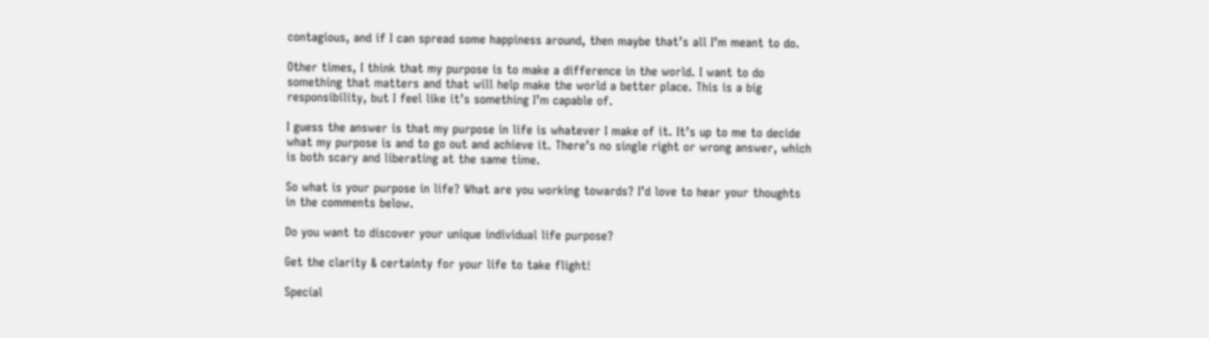contagious, and if I can spread some happiness around, then maybe that’s all I’m meant to do.

Other times, I think that my purpose is to make a difference in the world. I want to do something that matters and that will help make the world a better place. This is a big responsibility, but I feel like it’s something I’m capable of.

I guess the answer is that my purpose in life is whatever I make of it. It’s up to me to decide what my purpose is and to go out and achieve it. There’s no single right or wrong answer, which is both scary and liberating at the same time.

So what is your purpose in life? What are you working towards? I’d love to hear your thoughts in the comments below.

Do you want to discover your unique individual life purpose?

Get the clarity & certainty for your life to take flight!

Special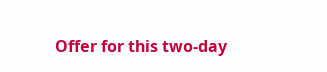Offer for this two-day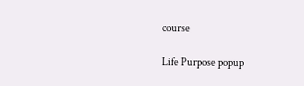course

Life Purpose popup